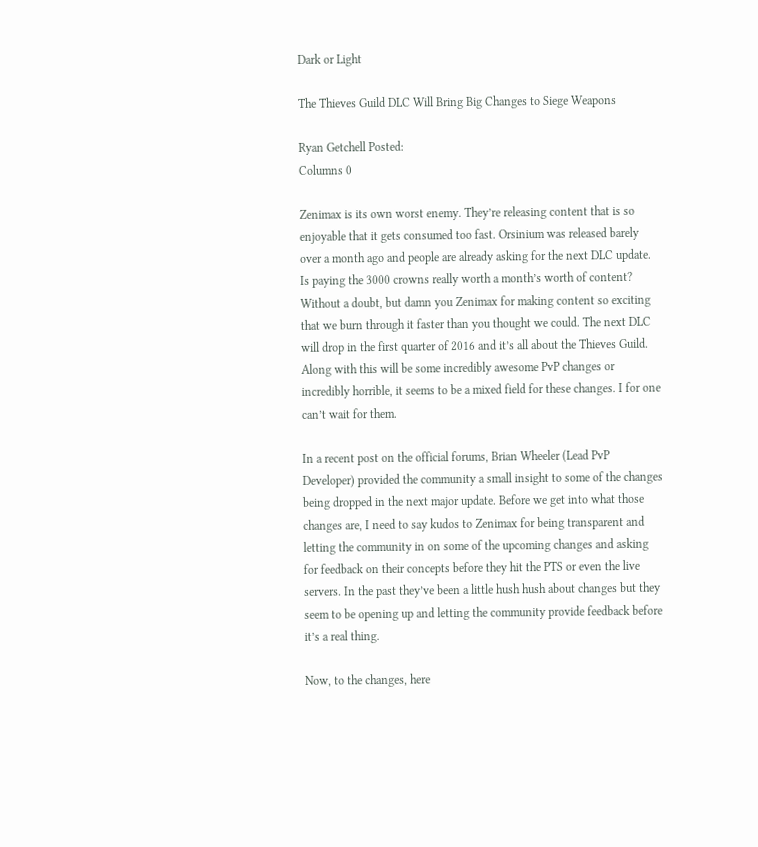Dark or Light

The Thieves Guild DLC Will Bring Big Changes to Siege Weapons

Ryan Getchell Posted:
Columns 0

Zenimax is its own worst enemy. They’re releasing content that is so enjoyable that it gets consumed too fast. Orsinium was released barely over a month ago and people are already asking for the next DLC update. Is paying the 3000 crowns really worth a month’s worth of content? Without a doubt, but damn you Zenimax for making content so exciting that we burn through it faster than you thought we could. The next DLC will drop in the first quarter of 2016 and it’s all about the Thieves Guild.  Along with this will be some incredibly awesome PvP changes or incredibly horrible, it seems to be a mixed field for these changes. I for one can’t wait for them.

In a recent post on the official forums, Brian Wheeler (Lead PvP Developer) provided the community a small insight to some of the changes being dropped in the next major update. Before we get into what those changes are, I need to say kudos to Zenimax for being transparent and letting the community in on some of the upcoming changes and asking for feedback on their concepts before they hit the PTS or even the live servers. In the past they’ve been a little hush hush about changes but they seem to be opening up and letting the community provide feedback before it’s a real thing.

Now, to the changes, here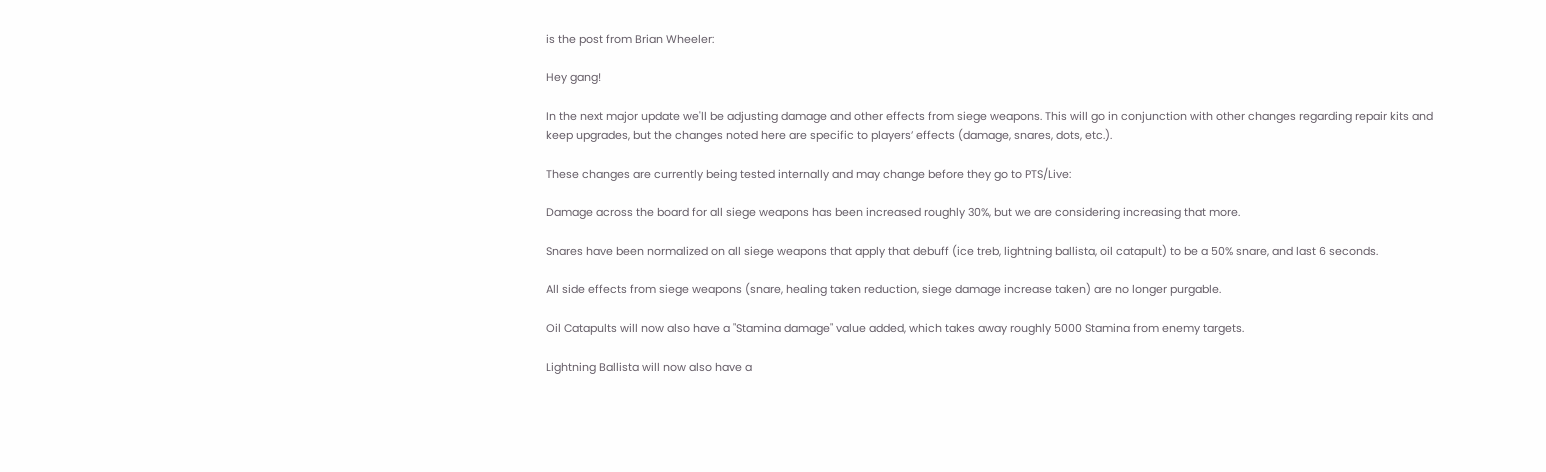is the post from Brian Wheeler:

Hey gang!

In the next major update we'll be adjusting damage and other effects from siege weapons. This will go in conjunction with other changes regarding repair kits and keep upgrades, but the changes noted here are specific to players’ effects (damage, snares, dots, etc.).

These changes are currently being tested internally and may change before they go to PTS/Live:

Damage across the board for all siege weapons has been increased roughly 30%, but we are considering increasing that more.

Snares have been normalized on all siege weapons that apply that debuff (ice treb, lightning ballista, oil catapult) to be a 50% snare, and last 6 seconds.

All side effects from siege weapons (snare, healing taken reduction, siege damage increase taken) are no longer purgable.

Oil Catapults will now also have a "Stamina damage" value added, which takes away roughly 5000 Stamina from enemy targets.

Lightning Ballista will now also have a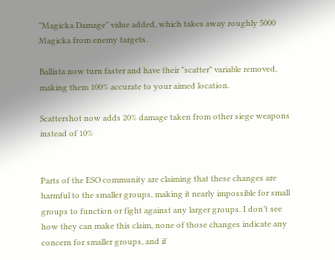"Magicka Damage" value added, which takes away roughly 5000 Magicka from enemy targets.

Ballista now turn faster and have their "scatter" variable removed, making them 100% accurate to your aimed location.

Scattershot now adds 20% damage taken from other siege weapons instead of 10%


Parts of the ESO community are claiming that these changes are harmful to the smaller groups, making it nearly impossible for small groups to function or fight against any larger groups. I don’t see how they can make this claim, none of those changes indicate any concern for smaller groups, and if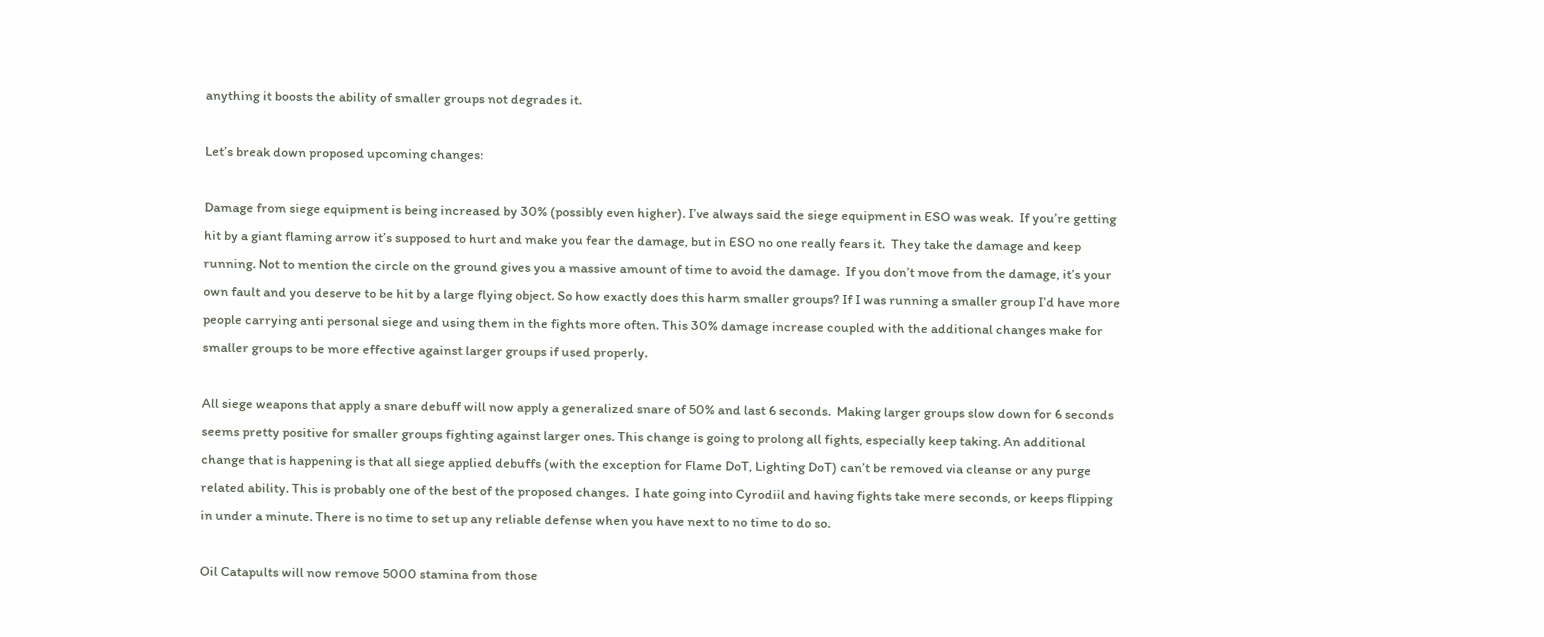anything it boosts the ability of smaller groups not degrades it.

Let’s break down proposed upcoming changes:

Damage from siege equipment is being increased by 30% (possibly even higher). I’ve always said the siege equipment in ESO was weak.  If you’re getting hit by a giant flaming arrow it’s supposed to hurt and make you fear the damage, but in ESO no one really fears it.  They take the damage and keep running. Not to mention the circle on the ground gives you a massive amount of time to avoid the damage.  If you don’t move from the damage, it’s your own fault and you deserve to be hit by a large flying object. So how exactly does this harm smaller groups? If I was running a smaller group I’d have more people carrying anti personal siege and using them in the fights more often. This 30% damage increase coupled with the additional changes make for smaller groups to be more effective against larger groups if used properly.

All siege weapons that apply a snare debuff will now apply a generalized snare of 50% and last 6 seconds.  Making larger groups slow down for 6 seconds seems pretty positive for smaller groups fighting against larger ones. This change is going to prolong all fights, especially keep taking. An additional change that is happening is that all siege applied debuffs (with the exception for Flame DoT, Lighting DoT) can’t be removed via cleanse or any purge related ability. This is probably one of the best of the proposed changes.  I hate going into Cyrodiil and having fights take mere seconds, or keeps flipping in under a minute. There is no time to set up any reliable defense when you have next to no time to do so.

Oil Catapults will now remove 5000 stamina from those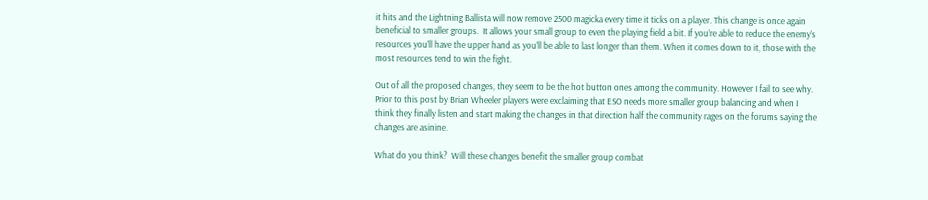it hits and the Lightning Ballista will now remove 2500 magicka every time it ticks on a player. This change is once again beneficial to smaller groups.  It allows your small group to even the playing field a bit. If you’re able to reduce the enemy’s resources you’ll have the upper hand as you’ll be able to last longer than them. When it comes down to it, those with the most resources tend to win the fight.

Out of all the proposed changes, they seem to be the hot button ones among the community. However I fail to see why. Prior to this post by Brian Wheeler players were exclaiming that ESO needs more smaller group balancing and when I think they finally listen and start making the changes in that direction half the community rages on the forums saying the changes are asinine.

What do you think?  Will these changes benefit the smaller group combat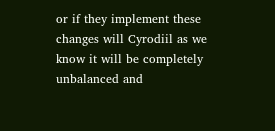or if they implement these changes will Cyrodiil as we know it will be completely unbalanced and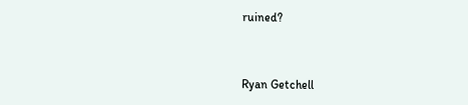ruined?


Ryan Getchell